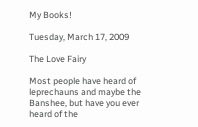My Books!

Tuesday, March 17, 2009

The Love Fairy

Most people have heard of leprechauns and maybe the Banshee, but have you ever heard of the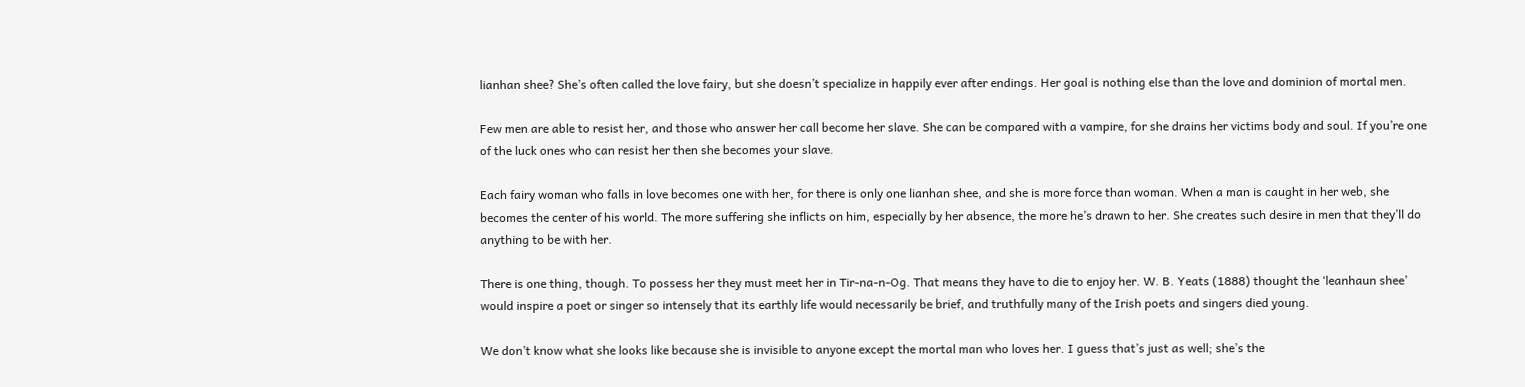lianhan shee? She’s often called the love fairy, but she doesn’t specialize in happily ever after endings. Her goal is nothing else than the love and dominion of mortal men.

Few men are able to resist her, and those who answer her call become her slave. She can be compared with a vampire, for she drains her victims body and soul. If you’re one of the luck ones who can resist her then she becomes your slave.

Each fairy woman who falls in love becomes one with her, for there is only one lianhan shee, and she is more force than woman. When a man is caught in her web, she becomes the center of his world. The more suffering she inflicts on him, especially by her absence, the more he’s drawn to her. She creates such desire in men that they’ll do anything to be with her.

There is one thing, though. To possess her they must meet her in Tir-na-n-Og. That means they have to die to enjoy her. W. B. Yeats (1888) thought the ‘leanhaun shee’ would inspire a poet or singer so intensely that its earthly life would necessarily be brief, and truthfully many of the Irish poets and singers died young.

We don’t know what she looks like because she is invisible to anyone except the mortal man who loves her. I guess that’s just as well; she’s the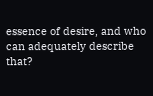essence of desire, and who can adequately describe that?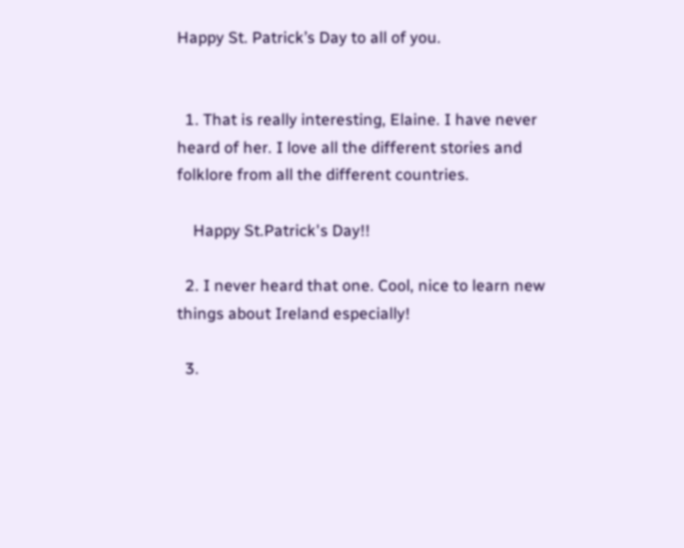Happy St. Patrick’s Day to all of you.


  1. That is really interesting, Elaine. I have never heard of her. I love all the different stories and folklore from all the different countries.

    Happy St.Patrick's Day!!

  2. I never heard that one. Cool, nice to learn new things about Ireland especially!

  3.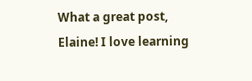What a great post, Elaine! I love learning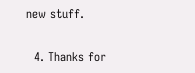new stuff.

  4. Thanks for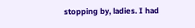stopping by, ladies. I had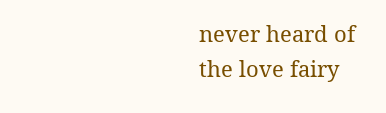never heard of the love fairy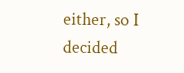either, so I decided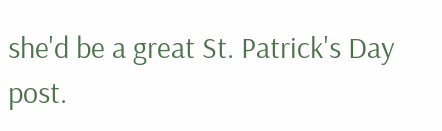she'd be a great St. Patrick's Day post.